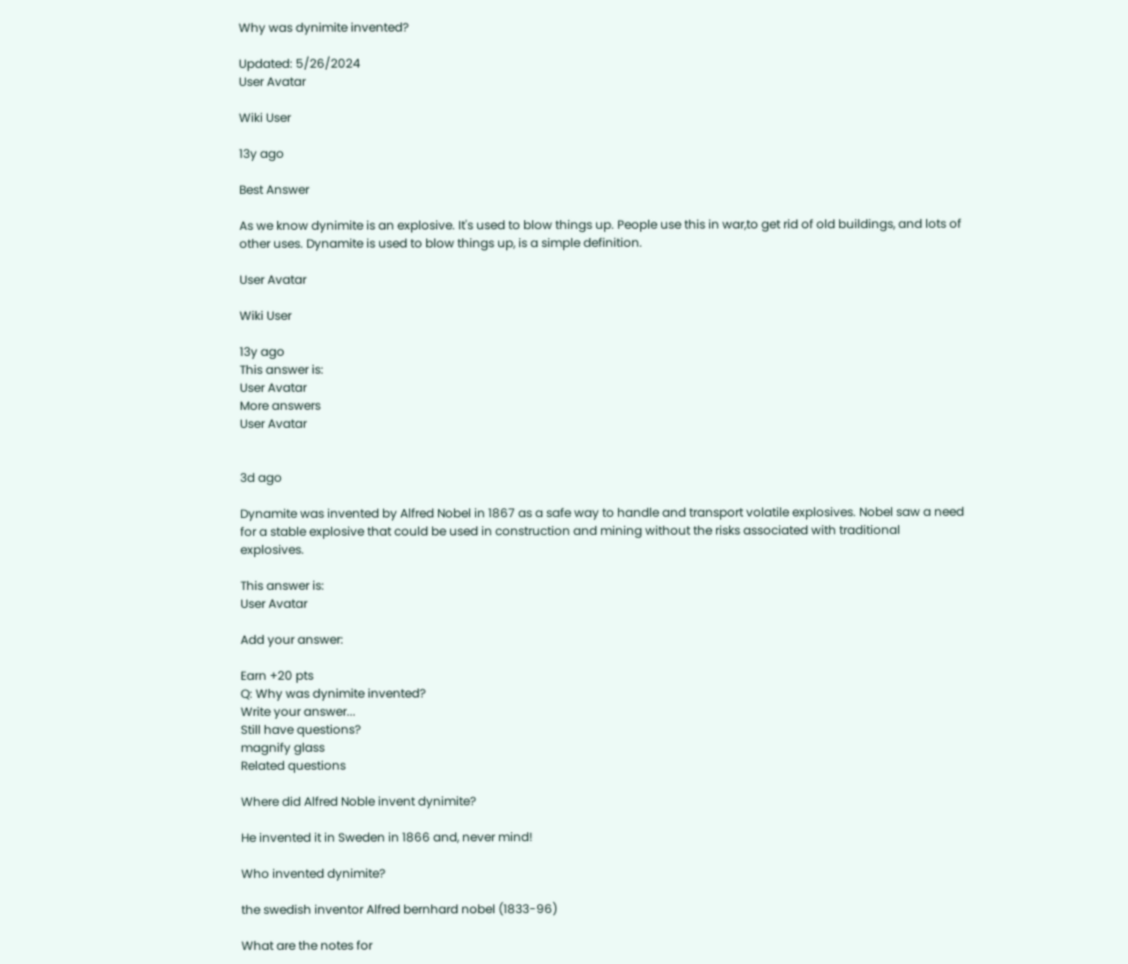Why was dynimite invented?

Updated: 5/26/2024
User Avatar

Wiki User

13y ago

Best Answer

As we know dynimite is an explosive. It's used to blow things up. People use this in war,to get rid of old buildings, and lots of other uses. Dynamite is used to blow things up, is a simple definition.

User Avatar

Wiki User

13y ago
This answer is:
User Avatar
More answers
User Avatar


3d ago

Dynamite was invented by Alfred Nobel in 1867 as a safe way to handle and transport volatile explosives. Nobel saw a need for a stable explosive that could be used in construction and mining without the risks associated with traditional explosives.

This answer is:
User Avatar

Add your answer:

Earn +20 pts
Q: Why was dynimite invented?
Write your answer...
Still have questions?
magnify glass
Related questions

Where did Alfred Noble invent dynimite?

He invented it in Sweden in 1866 and, never mind!

Who invented dynimite?

the swedish inventor Alfred bernhard nobel (1833-96)

What are the notes for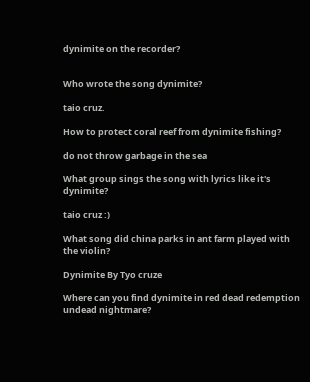dynimite on the recorder?


Who wrote the song dynimite?

taio cruz.

How to protect coral reef from dynimite fishing?

do not throw garbage in the sea

What group sings the song with lyrics like it's dynimite?

taio cruz :)

What song did china parks in ant farm played with the violin?

Dynimite By Tyo cruze

Where can you find dynimite in red dead redemption undead nightmare?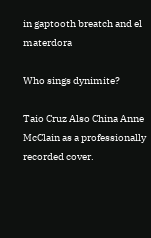in gaptooth breatch and el materdora

Who sings dynimite?

Taio Cruz Also China Anne McClain as a professionally recorded cover.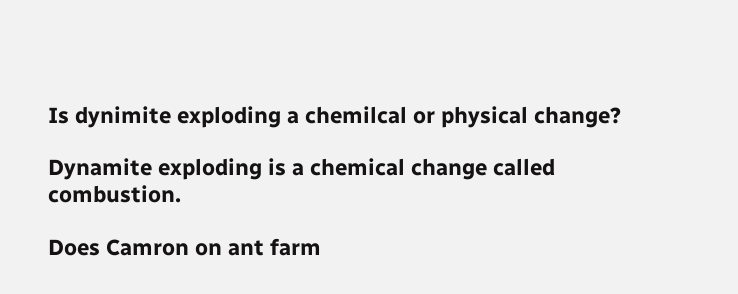Is dynimite exploding a chemilcal or physical change?

Dynamite exploding is a chemical change called combustion.

Does Camron on ant farm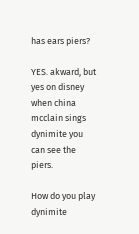has ears piers?

YES. akward, but yes on disney when china mcclain sings dynimite you can see the piers.

How do you play dynimite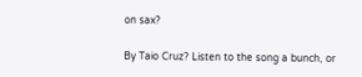on sax?

By Taio Cruz? Listen to the song a bunch, or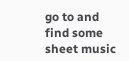go to and find some sheet music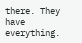there. They have everything.